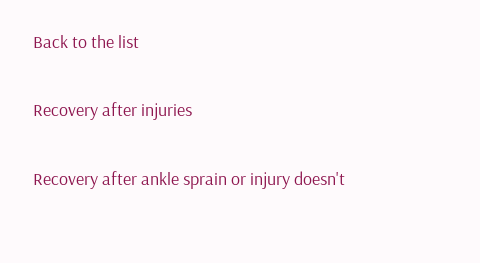Back to the list

Recovery after injuries

Recovery after ankle sprain or injury doesn't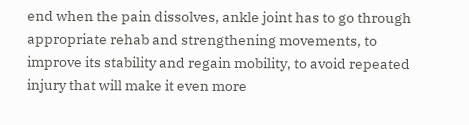end when the pain dissolves, ankle joint has to go through appropriate rehab and strengthening movements, to improve its stability and regain mobility, to avoid repeated injury that will make it even more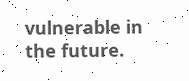vulnerable in the future.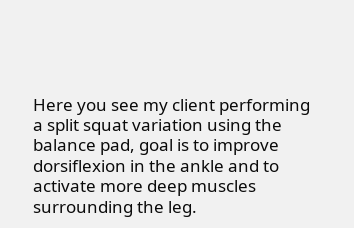Here you see my client performing a split squat variation using the balance pad, goal is to improve dorsiflexion in the ankle and to activate more deep muscles surrounding the leg.